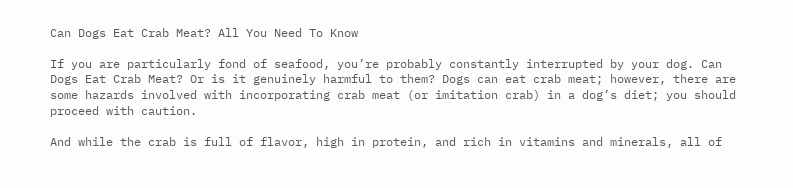Can Dogs Eat Crab Meat? All You Need To Know

If you are particularly fond of seafood, you’re probably constantly interrupted by your dog. Can Dogs Eat Crab Meat? Or is it genuinely harmful to them? Dogs can eat crab meat; however, there are some hazards involved with incorporating crab meat (or imitation crab) in a dog’s diet; you should proceed with caution.

And while the crab is full of flavor, high in protein, and rich in vitamins and minerals, all of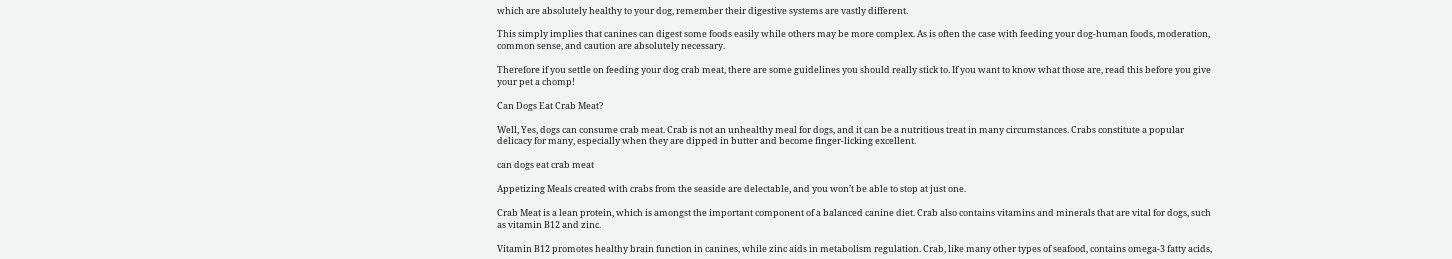which are absolutely healthy to your dog, remember their digestive systems are vastly different.

This simply implies that canines can digest some foods easily while others may be more complex. As is often the case with feeding your dog-human foods, moderation, common sense, and caution are absolutely necessary.

Therefore if you settle on feeding your dog crab meat, there are some guidelines you should really stick to. If you want to know what those are, read this before you give your pet a chomp!

Can Dogs Eat Crab Meat?

Well, Yes, dogs can consume crab meat. Crab is not an unhealthy meal for dogs, and it can be a nutritious treat in many circumstances. Crabs constitute a popular delicacy for many, especially when they are dipped in butter and become finger-licking excellent.

can dogs eat crab meat

Appetizing Meals created with crabs from the seaside are delectable, and you won’t be able to stop at just one.

Crab Meat is a lean protein, which is amongst the important component of a balanced canine diet. Crab also contains vitamins and minerals that are vital for dogs, such as vitamin B12 and zinc.

Vitamin B12 promotes healthy brain function in canines, while zinc aids in metabolism regulation. Crab, like many other types of seafood, contains omega-3 fatty acids,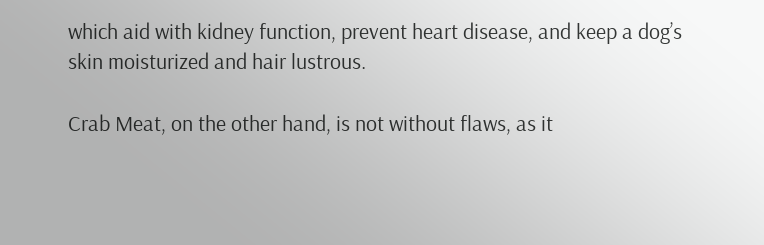which aid with kidney function, prevent heart disease, and keep a dog’s skin moisturized and hair lustrous.

Crab Meat, on the other hand, is not without flaws, as it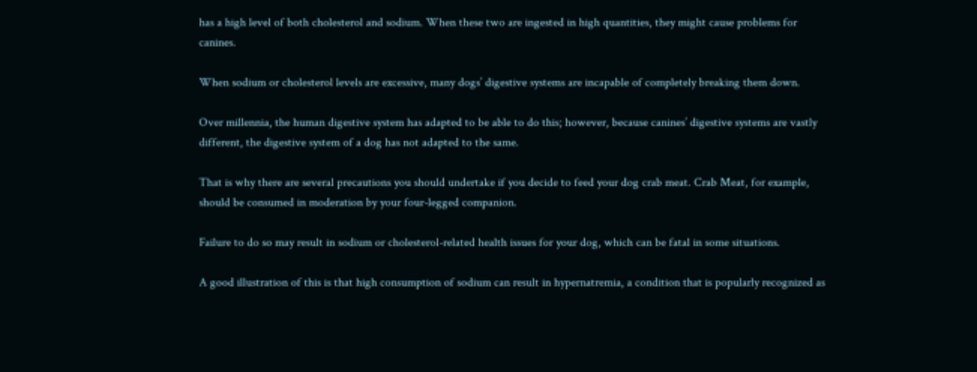has a high level of both cholesterol and sodium. When these two are ingested in high quantities, they might cause problems for canines.

When sodium or cholesterol levels are excessive, many dogs’ digestive systems are incapable of completely breaking them down.

Over millennia, the human digestive system has adapted to be able to do this; however, because canines’ digestive systems are vastly different, the digestive system of a dog has not adapted to the same.

That is why there are several precautions you should undertake if you decide to feed your dog crab meat. Crab Meat, for example, should be consumed in moderation by your four-legged companion.

Failure to do so may result in sodium or cholesterol-related health issues for your dog, which can be fatal in some situations.

A good illustration of this is that high consumption of sodium can result in hypernatremia, a condition that is popularly recognized as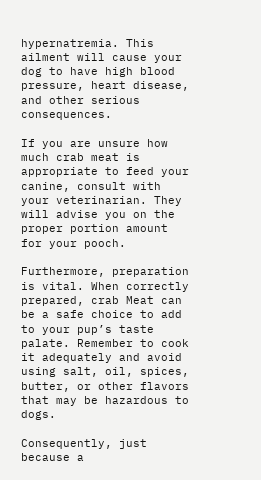hypernatremia. This ailment will cause your dog to have high blood pressure, heart disease, and other serious consequences.

If you are unsure how much crab meat is appropriate to feed your canine, consult with your veterinarian. They will advise you on the proper portion amount for your pooch.

Furthermore, preparation is vital. When correctly prepared, crab Meat can be a safe choice to add to your pup’s taste palate. Remember to cook it adequately and avoid using salt, oil, spices, butter, or other flavors that may be hazardous to dogs.

Consequently, just because a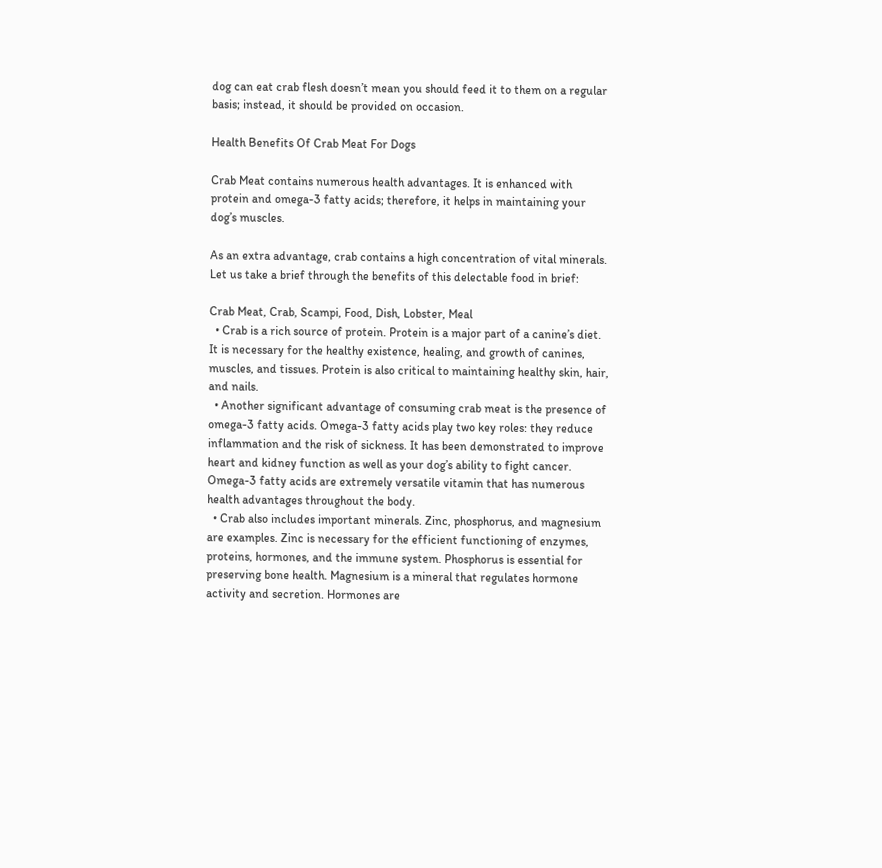dog can eat crab flesh doesn’t mean you should feed it to them on a regular basis; instead, it should be provided on occasion.

Health Benefits Of Crab Meat For Dogs

Crab Meat contains numerous health advantages. It is enhanced with protein and omega-3 fatty acids; therefore, it helps in maintaining your dog’s muscles.

As an extra advantage, crab contains a high concentration of vital minerals. Let us take a brief through the benefits of this delectable food in brief:

Crab Meat, Crab, Scampi, Food, Dish, Lobster, Meal
  • Crab is a rich source of protein. Protein is a major part of a canine’s diet. It is necessary for the healthy existence, healing, and growth of canines, muscles, and tissues. Protein is also critical to maintaining healthy skin, hair, and nails.
  • Another significant advantage of consuming crab meat is the presence of omega-3 fatty acids. Omega-3 fatty acids play two key roles: they reduce inflammation and the risk of sickness. It has been demonstrated to improve heart and kidney function as well as your dog’s ability to fight cancer. Omega-3 fatty acids are extremely versatile vitamin that has numerous health advantages throughout the body.
  • Crab also includes important minerals. Zinc, phosphorus, and magnesium are examples. Zinc is necessary for the efficient functioning of enzymes, proteins, hormones, and the immune system. Phosphorus is essential for preserving bone health. Magnesium is a mineral that regulates hormone activity and secretion. Hormones are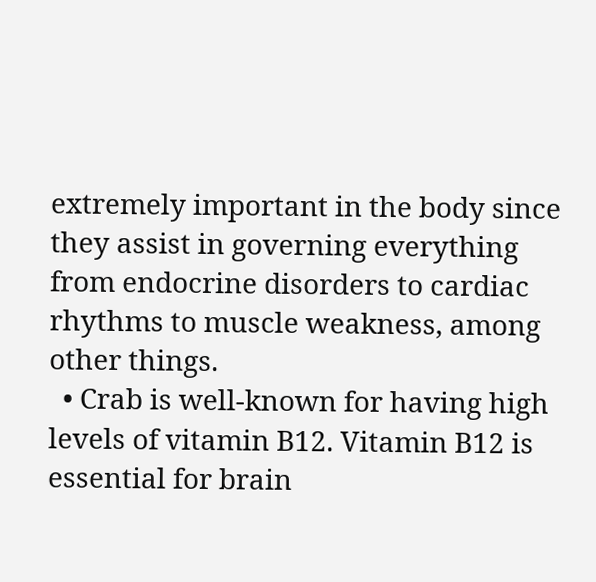extremely important in the body since they assist in governing everything from endocrine disorders to cardiac rhythms to muscle weakness, among other things.
  • Crab is well-known for having high levels of vitamin B12. Vitamin B12 is essential for brain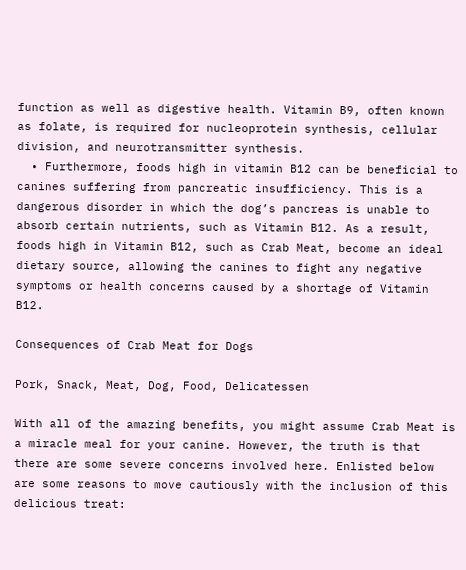function as well as digestive health. Vitamin B9, often known as folate, is required for nucleoprotein synthesis, cellular division, and neurotransmitter synthesis.
  • Furthermore, foods high in vitamin B12 can be beneficial to canines suffering from pancreatic insufficiency. This is a dangerous disorder in which the dog’s pancreas is unable to absorb certain nutrients, such as Vitamin B12. As a result, foods high in Vitamin B12, such as Crab Meat, become an ideal dietary source, allowing the canines to fight any negative symptoms or health concerns caused by a shortage of Vitamin B12.

Consequences of Crab Meat for Dogs

Pork, Snack, Meat, Dog, Food, Delicatessen

With all of the amazing benefits, you might assume Crab Meat is a miracle meal for your canine. However, the truth is that there are some severe concerns involved here. Enlisted below are some reasons to move cautiously with the inclusion of this delicious treat: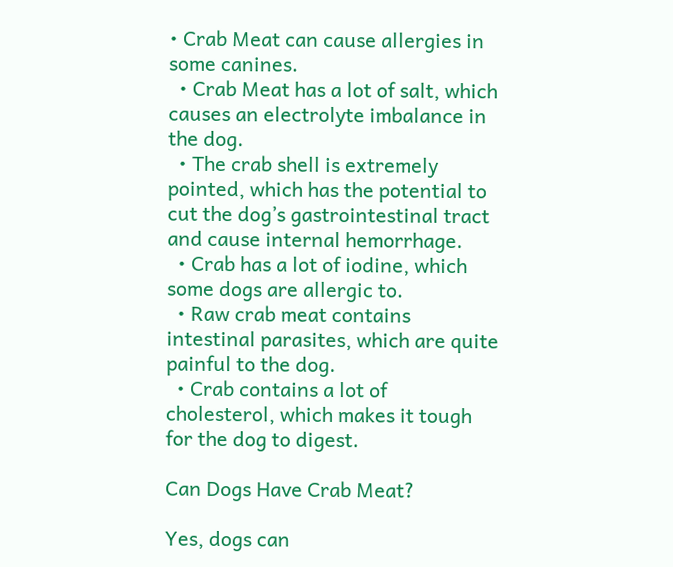• Crab Meat can cause allergies in some canines.
  • Crab Meat has a lot of salt, which causes an electrolyte imbalance in the dog.
  • The crab shell is extremely pointed, which has the potential to cut the dog’s gastrointestinal tract and cause internal hemorrhage.
  • Crab has a lot of iodine, which some dogs are allergic to.
  • Raw crab meat contains intestinal parasites, which are quite painful to the dog.
  • Crab contains a lot of cholesterol, which makes it tough for the dog to digest.

Can Dogs Have Crab Meat?

Yes, dogs can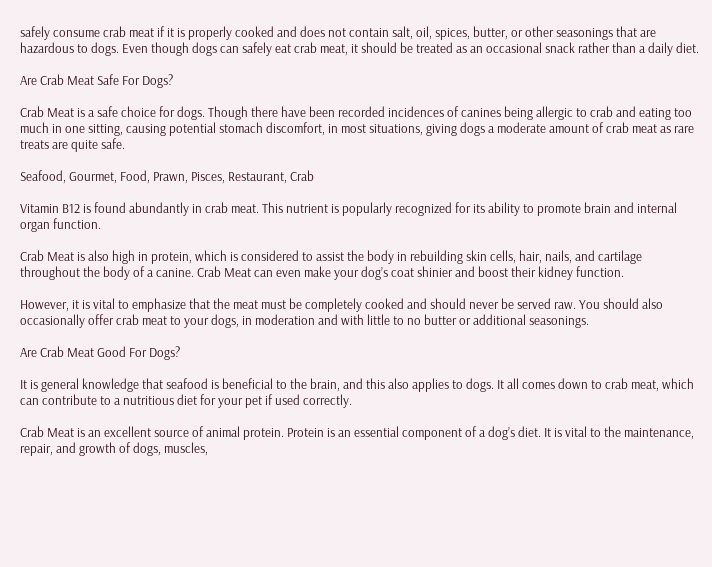safely consume crab meat if it is properly cooked and does not contain salt, oil, spices, butter, or other seasonings that are hazardous to dogs. Even though dogs can safely eat crab meat, it should be treated as an occasional snack rather than a daily diet.

Are Crab Meat Safe For Dogs?

Crab Meat is a safe choice for dogs. Though there have been recorded incidences of canines being allergic to crab and eating too much in one sitting, causing potential stomach discomfort, in most situations, giving dogs a moderate amount of crab meat as rare treats are quite safe.

Seafood, Gourmet, Food, Prawn, Pisces, Restaurant, Crab

Vitamin B12 is found abundantly in crab meat. This nutrient is popularly recognized for its ability to promote brain and internal organ function.

Crab Meat is also high in protein, which is considered to assist the body in rebuilding skin cells, hair, nails, and cartilage throughout the body of a canine. Crab Meat can even make your dog’s coat shinier and boost their kidney function.

However, it is vital to emphasize that the meat must be completely cooked and should never be served raw. You should also occasionally offer crab meat to your dogs, in moderation and with little to no butter or additional seasonings.

Are Crab Meat Good For Dogs?

It is general knowledge that seafood is beneficial to the brain, and this also applies to dogs. It all comes down to crab meat, which can contribute to a nutritious diet for your pet if used correctly.

Crab Meat is an excellent source of animal protein. Protein is an essential component of a dog’s diet. It is vital to the maintenance, repair, and growth of dogs, muscles,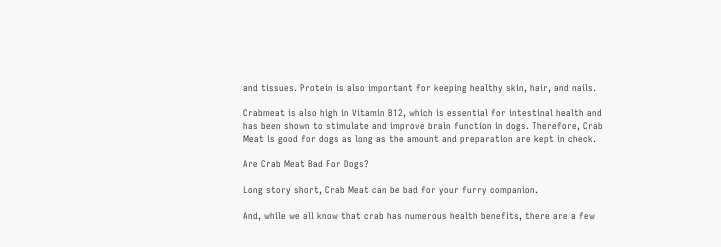and tissues. Protein is also important for keeping healthy skin, hair, and nails.

Crabmeat is also high in Vitamin B12, which is essential for intestinal health and has been shown to stimulate and improve brain function in dogs. Therefore, Crab Meat is good for dogs as long as the amount and preparation are kept in check.

Are Crab Meat Bad For Dogs?

Long story short, Crab Meat can be bad for your furry companion.

And, while we all know that crab has numerous health benefits, there are a few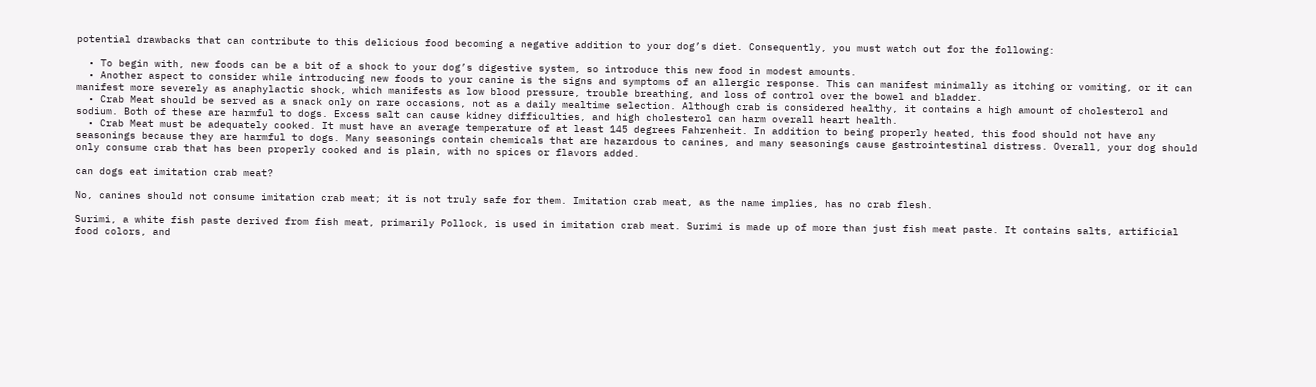potential drawbacks that can contribute to this delicious food becoming a negative addition to your dog’s diet. Consequently, you must watch out for the following:

  • To begin with, new foods can be a bit of a shock to your dog’s digestive system, so introduce this new food in modest amounts.
  • Another aspect to consider while introducing new foods to your canine is the signs and symptoms of an allergic response. This can manifest minimally as itching or vomiting, or it can manifest more severely as anaphylactic shock, which manifests as low blood pressure, trouble breathing, and loss of control over the bowel and bladder.
  • Crab Meat should be served as a snack only on rare occasions, not as a daily mealtime selection. Although crab is considered healthy, it contains a high amount of cholesterol and sodium. Both of these are harmful to dogs. Excess salt can cause kidney difficulties, and high cholesterol can harm overall heart health.
  • Crab Meat must be adequately cooked. It must have an average temperature of at least 145 degrees Fahrenheit. In addition to being properly heated, this food should not have any seasonings because they are harmful to dogs. Many seasonings contain chemicals that are hazardous to canines, and many seasonings cause gastrointestinal distress. Overall, your dog should only consume crab that has been properly cooked and is plain, with no spices or flavors added.

can dogs eat imitation crab meat?

No, canines should not consume imitation crab meat; it is not truly safe for them. Imitation crab meat, as the name implies, has no crab flesh.

Surimi, a white fish paste derived from fish meat, primarily Pollock, is used in imitation crab meat. Surimi is made up of more than just fish meat paste. It contains salts, artificial food colors, and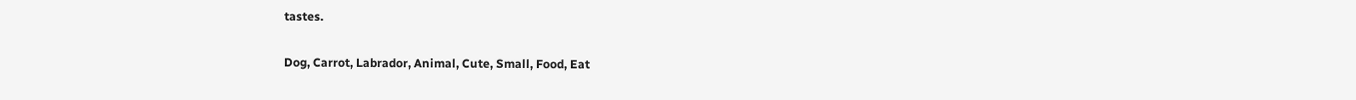tastes.

Dog, Carrot, Labrador, Animal, Cute, Small, Food, Eat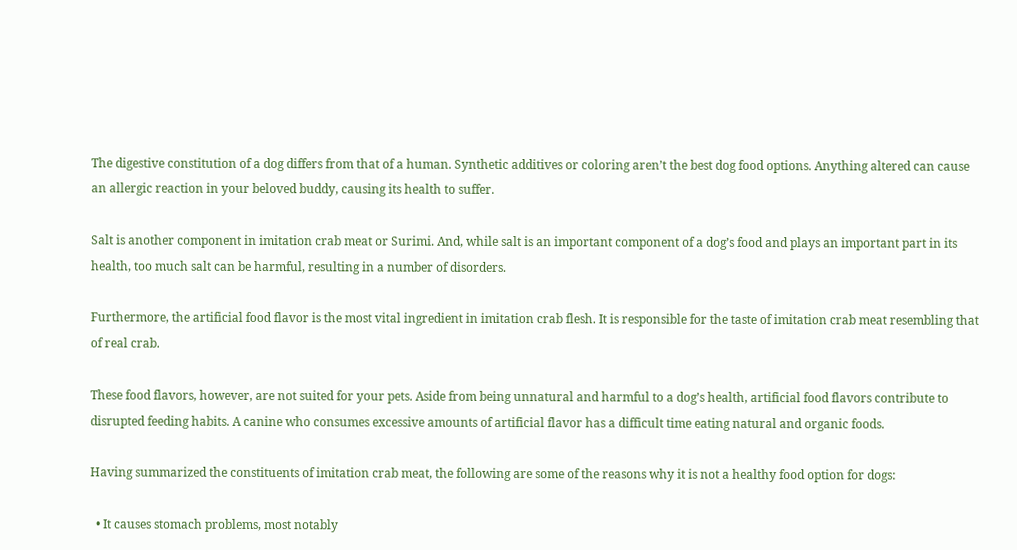The digestive constitution of a dog differs from that of a human. Synthetic additives or coloring aren’t the best dog food options. Anything altered can cause an allergic reaction in your beloved buddy, causing its health to suffer.

Salt is another component in imitation crab meat or Surimi. And, while salt is an important component of a dog’s food and plays an important part in its health, too much salt can be harmful, resulting in a number of disorders.

Furthermore, the artificial food flavor is the most vital ingredient in imitation crab flesh. It is responsible for the taste of imitation crab meat resembling that of real crab.

These food flavors, however, are not suited for your pets. Aside from being unnatural and harmful to a dog’s health, artificial food flavors contribute to disrupted feeding habits. A canine who consumes excessive amounts of artificial flavor has a difficult time eating natural and organic foods.

Having summarized the constituents of imitation crab meat, the following are some of the reasons why it is not a healthy food option for dogs:

  • It causes stomach problems, most notably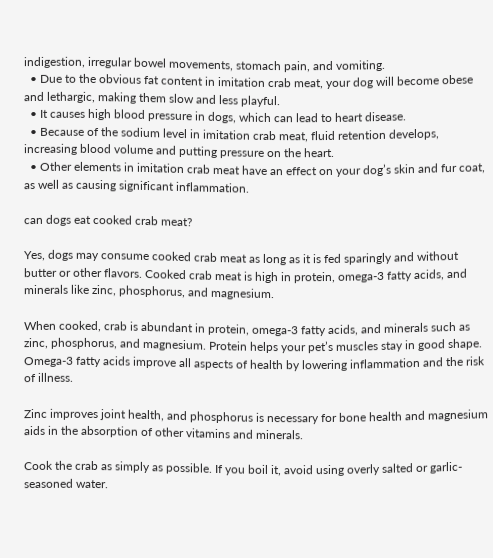indigestion, irregular bowel movements, stomach pain, and vomiting.
  • Due to the obvious fat content in imitation crab meat, your dog will become obese and lethargic, making them slow and less playful.
  • It causes high blood pressure in dogs, which can lead to heart disease.
  • Because of the sodium level in imitation crab meat, fluid retention develops, increasing blood volume and putting pressure on the heart.
  • Other elements in imitation crab meat have an effect on your dog’s skin and fur coat, as well as causing significant inflammation.

can dogs eat cooked crab meat?

Yes, dogs may consume cooked crab meat as long as it is fed sparingly and without butter or other flavors. Cooked crab meat is high in protein, omega-3 fatty acids, and minerals like zinc, phosphorus, and magnesium.

When cooked, crab is abundant in protein, omega-3 fatty acids, and minerals such as zinc, phosphorus, and magnesium. Protein helps your pet’s muscles stay in good shape. Omega-3 fatty acids improve all aspects of health by lowering inflammation and the risk of illness.

Zinc improves joint health, and phosphorus is necessary for bone health and magnesium aids in the absorption of other vitamins and minerals.

Cook the crab as simply as possible. If you boil it, avoid using overly salted or garlic-seasoned water.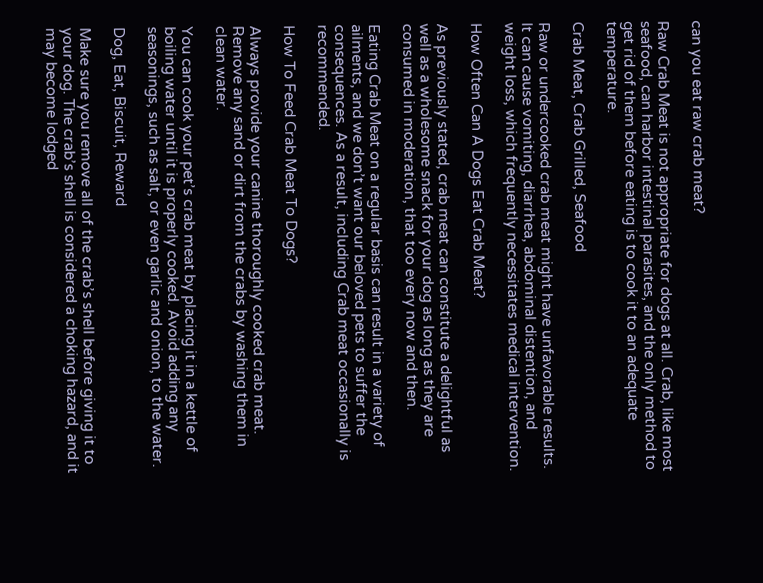can you eat raw crab meat?

Raw Crab Meat is not appropriate for dogs at all. Crab, like most seafood, can harbor intestinal parasites, and the only method to get rid of them before eating is to cook it to an adequate temperature.

Crab Meat, Crab Grilled, Seafood

Raw or undercooked crab meat might have unfavorable results. It can cause vomiting, diarrhea, abdominal distention, and weight loss, which frequently necessitates medical intervention.

How Often Can A Dogs Eat Crab Meat?

As previously stated, crab meat can constitute a delightful as well as a wholesome snack for your dog as long as they are consumed in moderation, that too every now and then.

Eating Crab Meat on a regular basis can result in a variety of ailments, and we don’t want our beloved pets to suffer the consequences. As a result, including Crab meat occasionally is recommended.

How To Feed Crab Meat To Dogs?

Always provide your canine thoroughly cooked crab meat. Remove any sand or dirt from the crabs by washing them in clean water.

You can cook your pet’s crab meat by placing it in a kettle of boiling water until it is properly cooked. Avoid adding any seasonings, such as salt, or even garlic and onion, to the water.

Dog, Eat, Biscuit, Reward

Make sure you remove all of the crab’s shell before giving it to your dog. The crab’s shell is considered a choking hazard, and it may become lodged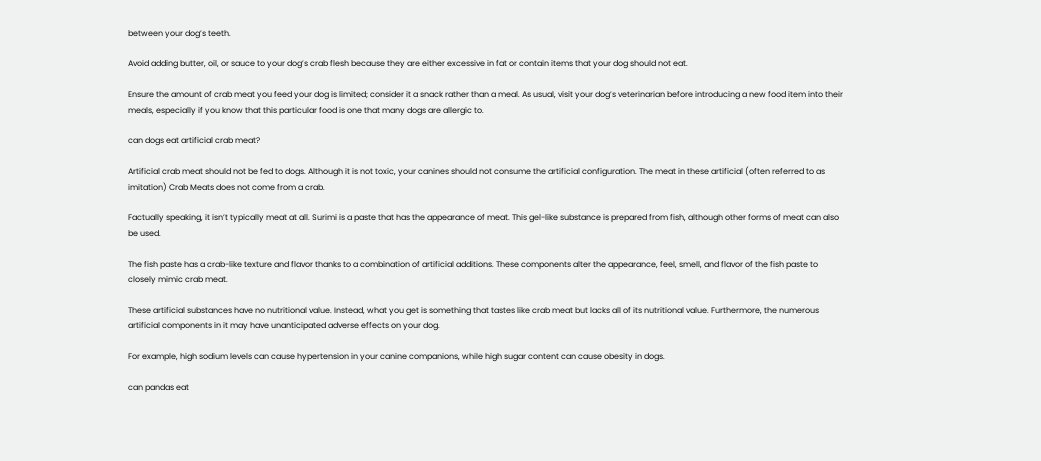between your dog’s teeth.

Avoid adding butter, oil, or sauce to your dog’s crab flesh because they are either excessive in fat or contain items that your dog should not eat.

Ensure the amount of crab meat you feed your dog is limited; consider it a snack rather than a meal. As usual, visit your dog’s veterinarian before introducing a new food item into their meals, especially if you know that this particular food is one that many dogs are allergic to.

can dogs eat artificial crab meat?

Artificial crab meat should not be fed to dogs. Although it is not toxic, your canines should not consume the artificial configuration. The meat in these artificial (often referred to as imitation) Crab Meats does not come from a crab.

Factually speaking, it isn’t typically meat at all. Surimi is a paste that has the appearance of meat. This gel-like substance is prepared from fish, although other forms of meat can also be used.

The fish paste has a crab-like texture and flavor thanks to a combination of artificial additions. These components alter the appearance, feel, smell, and flavor of the fish paste to closely mimic crab meat.

These artificial substances have no nutritional value. Instead, what you get is something that tastes like crab meat but lacks all of its nutritional value. Furthermore, the numerous artificial components in it may have unanticipated adverse effects on your dog.

For example, high sodium levels can cause hypertension in your canine companions, while high sugar content can cause obesity in dogs.

can pandas eat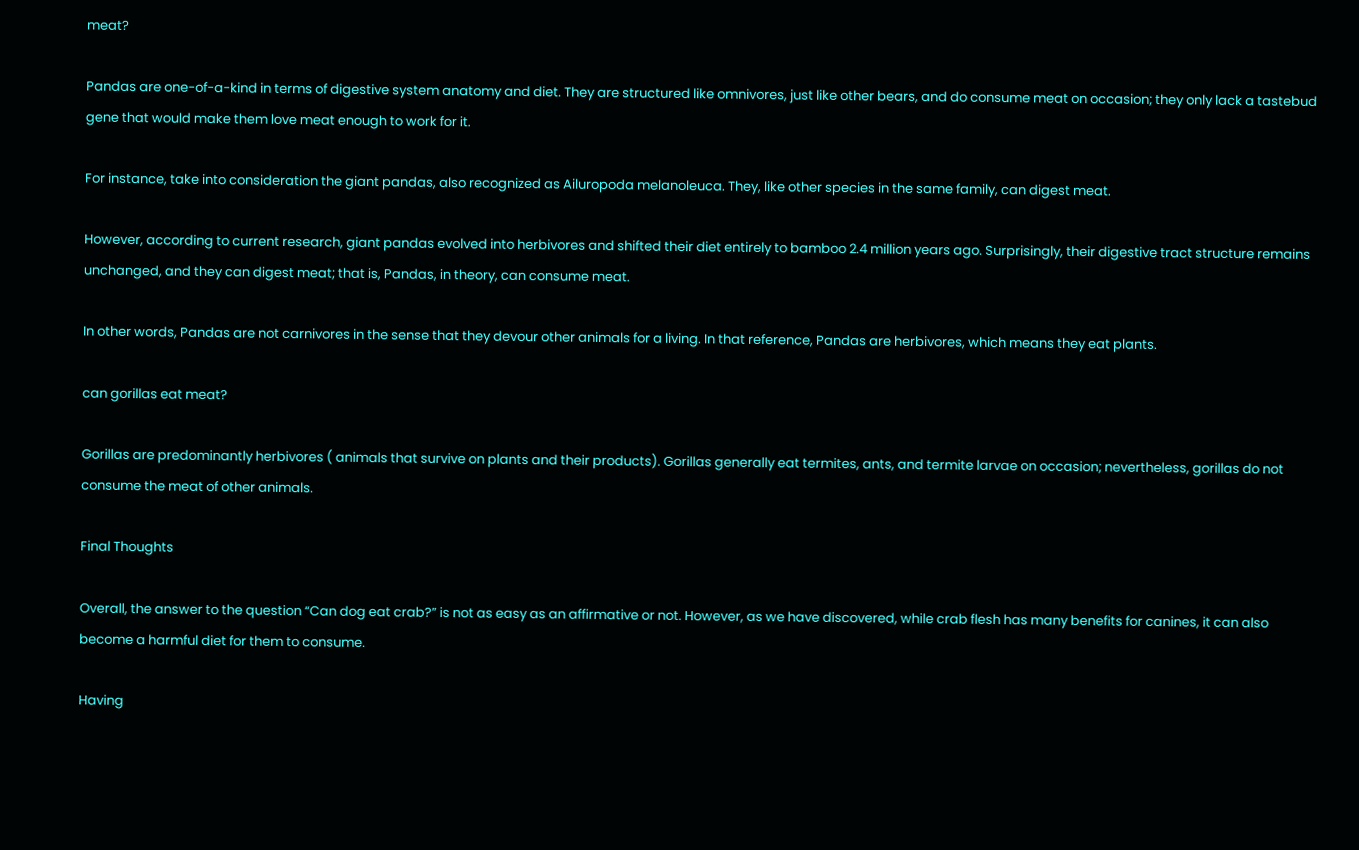meat?

Pandas are one-of-a-kind in terms of digestive system anatomy and diet. They are structured like omnivores, just like other bears, and do consume meat on occasion; they only lack a tastebud gene that would make them love meat enough to work for it.

For instance, take into consideration the giant pandas, also recognized as Ailuropoda melanoleuca. They, like other species in the same family, can digest meat.

However, according to current research, giant pandas evolved into herbivores and shifted their diet entirely to bamboo 2.4 million years ago. Surprisingly, their digestive tract structure remains unchanged, and they can digest meat; that is, Pandas, in theory, can consume meat.

In other words, Pandas are not carnivores in the sense that they devour other animals for a living. In that reference, Pandas are herbivores, which means they eat plants.

can gorillas eat meat?

Gorillas are predominantly herbivores ( animals that survive on plants and their products). Gorillas generally eat termites, ants, and termite larvae on occasion; nevertheless, gorillas do not consume the meat of other animals.

Final Thoughts

Overall, the answer to the question “Can dog eat crab?” is not as easy as an affirmative or not. However, as we have discovered, while crab flesh has many benefits for canines, it can also become a harmful diet for them to consume.

Having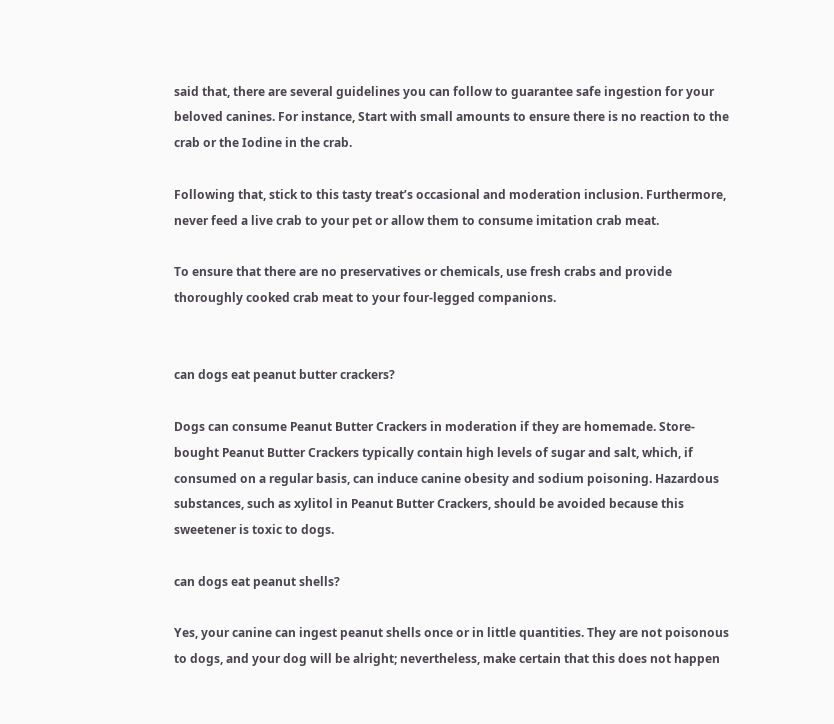said that, there are several guidelines you can follow to guarantee safe ingestion for your beloved canines. For instance, Start with small amounts to ensure there is no reaction to the crab or the Iodine in the crab.

Following that, stick to this tasty treat’s occasional and moderation inclusion. Furthermore, never feed a live crab to your pet or allow them to consume imitation crab meat.

To ensure that there are no preservatives or chemicals, use fresh crabs and provide thoroughly cooked crab meat to your four-legged companions.


can dogs eat peanut butter crackers?

Dogs can consume Peanut Butter Crackers in moderation if they are homemade. Store-bought Peanut Butter Crackers typically contain high levels of sugar and salt, which, if consumed on a regular basis, can induce canine obesity and sodium poisoning. Hazardous substances, such as xylitol in Peanut Butter Crackers, should be avoided because this sweetener is toxic to dogs.

can dogs eat peanut shells?

Yes, your canine can ingest peanut shells once or in little quantities. They are not poisonous to dogs, and your dog will be alright; nevertheless, make certain that this does not happen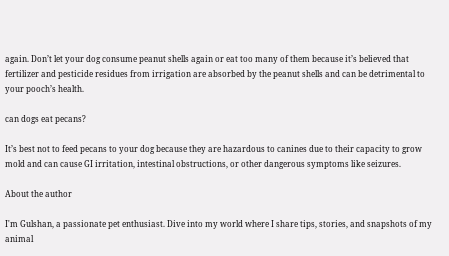again. Don’t let your dog consume peanut shells again or eat too many of them because it’s believed that fertilizer and pesticide residues from irrigation are absorbed by the peanut shells and can be detrimental to your pooch’s health.

can dogs eat pecans?

It’s best not to feed pecans to your dog because they are hazardous to canines due to their capacity to grow mold and can cause GI irritation, intestinal obstructions, or other dangerous symptoms like seizures.

About the author

I'm Gulshan, a passionate pet enthusiast. Dive into my world where I share tips, stories, and snapshots of my animal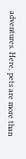adventures. Here, pets are more than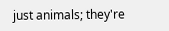just animals; they're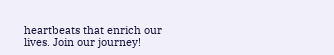heartbeats that enrich our lives. Join our journey!